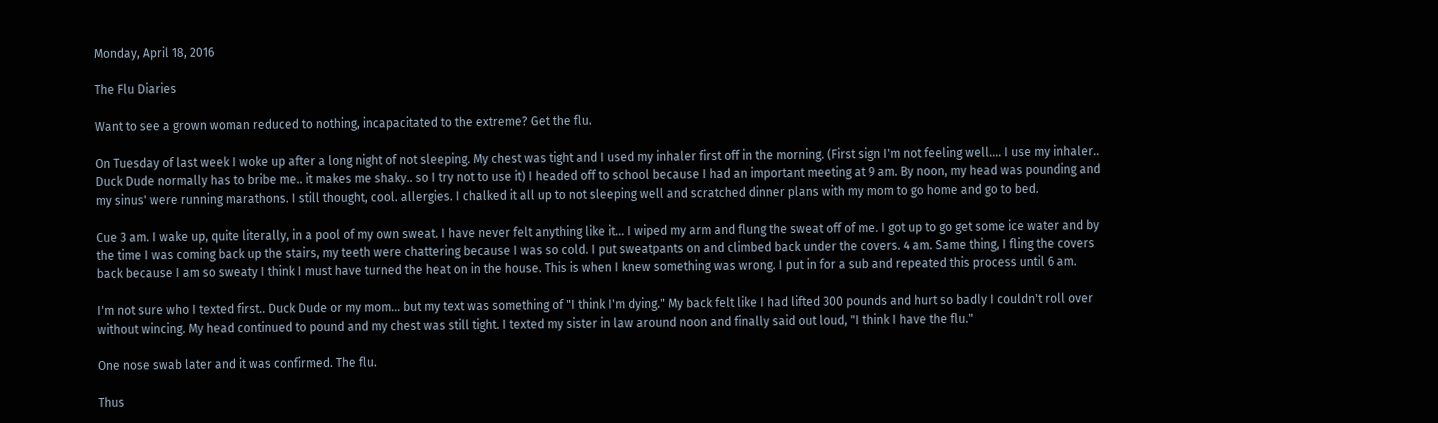Monday, April 18, 2016

The Flu Diaries

Want to see a grown woman reduced to nothing, incapacitated to the extreme? Get the flu.

On Tuesday of last week I woke up after a long night of not sleeping. My chest was tight and I used my inhaler first off in the morning. (First sign I'm not feeling well.... I use my inhaler.. Duck Dude normally has to bribe me.. it makes me shaky.. so I try not to use it) I headed off to school because I had an important meeting at 9 am. By noon, my head was pounding and my sinus' were running marathons. I still thought, cool. allergies. I chalked it all up to not sleeping well and scratched dinner plans with my mom to go home and go to bed.

Cue 3 am. I wake up, quite literally, in a pool of my own sweat. I have never felt anything like it... I wiped my arm and flung the sweat off of me. I got up to go get some ice water and by the time I was coming back up the stairs, my teeth were chattering because I was so cold. I put sweatpants on and climbed back under the covers. 4 am. Same thing, I fling the covers back because I am so sweaty I think I must have turned the heat on in the house. This is when I knew something was wrong. I put in for a sub and repeated this process until 6 am.

I'm not sure who I texted first.. Duck Dude or my mom... but my text was something of "I think I'm dying." My back felt like I had lifted 300 pounds and hurt so badly I couldn't roll over without wincing. My head continued to pound and my chest was still tight. I texted my sister in law around noon and finally said out loud, "I think I have the flu."

One nose swab later and it was confirmed. The flu.

Thus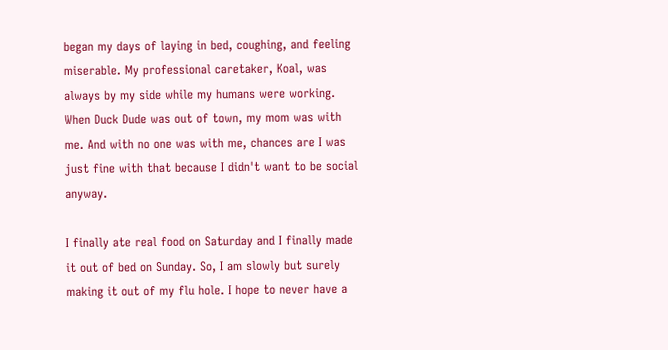began my days of laying in bed, coughing, and feeling miserable. My professional caretaker, Koal, was always by my side while my humans were working. When Duck Dude was out of town, my mom was with me. And with no one was with me, chances are I was just fine with that because I didn't want to be social anyway.

I finally ate real food on Saturday and I finally made it out of bed on Sunday. So, I am slowly but surely making it out of my flu hole. I hope to never have a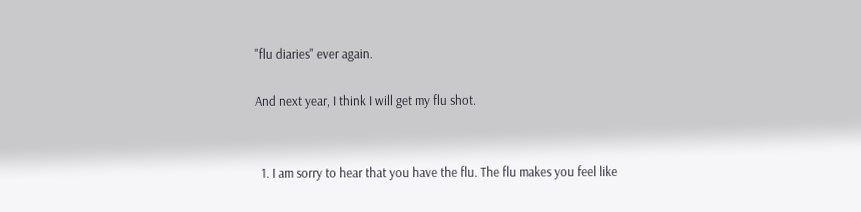"flu diaries" ever again.

And next year, I think I will get my flu shot.


  1. I am sorry to hear that you have the flu. The flu makes you feel like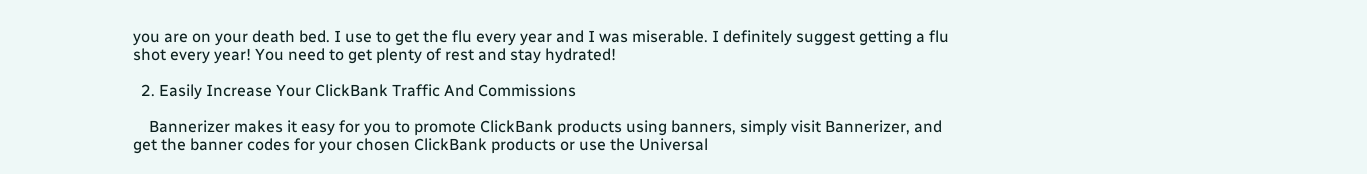you are on your death bed. I use to get the flu every year and I was miserable. I definitely suggest getting a flu shot every year! You need to get plenty of rest and stay hydrated!

  2. Easily Increase Your ClickBank Traffic And Commissions

    Bannerizer makes it easy for you to promote ClickBank products using banners, simply visit Bannerizer, and get the banner codes for your chosen ClickBank products or use the Universal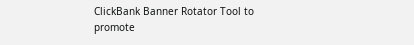ClickBank Banner Rotator Tool to promote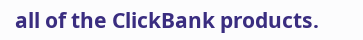all of the ClickBank products.